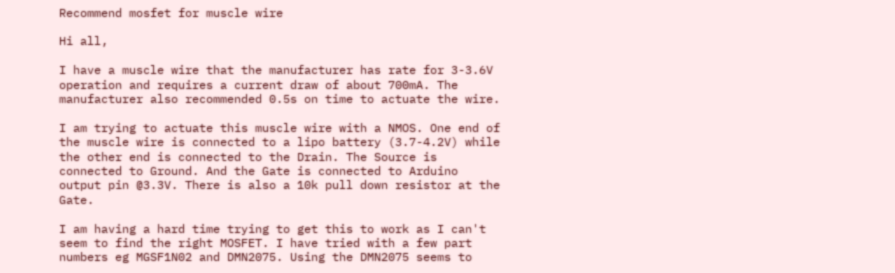Recommend mosfet for muscle wire

Hi all,

I have a muscle wire that the manufacturer has rate for 3-3.6V operation and requires a current draw of about 700mA. The manufacturer also recommended 0.5s on time to actuate the wire.

I am trying to actuate this muscle wire with a NMOS. One end of the muscle wire is connected to a lipo battery (3.7-4.2V) while the other end is connected to the Drain. The Source is connected to Ground. And the Gate is connected to Arduino output pin @3.3V. There is also a 10k pull down resistor at the Gate.

I am having a hard time trying to get this to work as I can't seem to find the right MOSFET. I have tried with a few part numbers eg MGSF1N02 and DMN2075. Using the DMN2075 seems to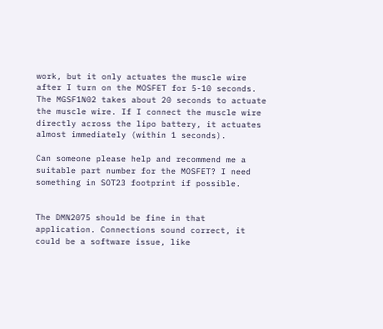work, but it only actuates the muscle wire after I turn on the MOSFET for 5-10 seconds. The MGSF1N02 takes about 20 seconds to actuate the muscle wire. If I connect the muscle wire directly across the lipo battery, it actuates almost immediately (within 1 seconds).

Can someone please help and recommend me a suitable part number for the MOSFET? I need something in SOT23 footprint if possible.


The DMN2075 should be fine in that application. Connections sound correct, it could be a software issue, like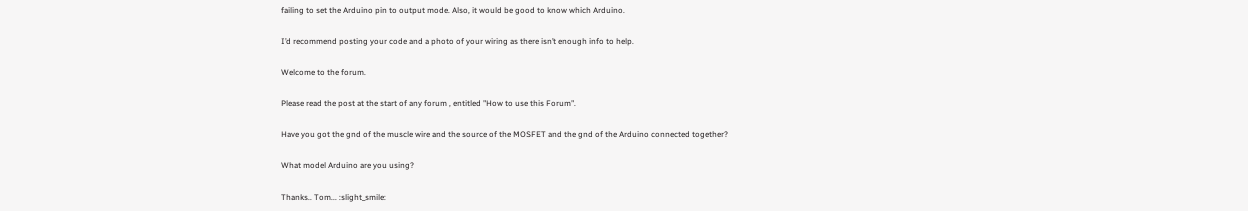failing to set the Arduino pin to output mode. Also, it would be good to know which Arduino.

I’d recommend posting your code and a photo of your wiring as there isn’t enough info to help.

Welcome to the forum.

Please read the post at the start of any forum , entitled "How to use this Forum".

Have you got the gnd of the muscle wire and the source of the MOSFET and the gnd of the Arduino connected together?

What model Arduino are you using?

Thanks.. Tom... :slight_smile: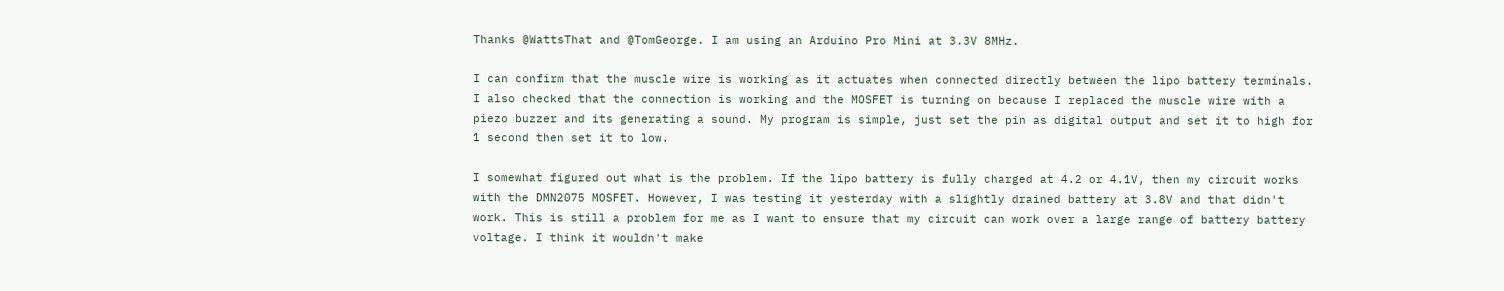Thanks @WattsThat and @TomGeorge. I am using an Arduino Pro Mini at 3.3V 8MHz.

I can confirm that the muscle wire is working as it actuates when connected directly between the lipo battery terminals. I also checked that the connection is working and the MOSFET is turning on because I replaced the muscle wire with a piezo buzzer and its generating a sound. My program is simple, just set the pin as digital output and set it to high for 1 second then set it to low.

I somewhat figured out what is the problem. If the lipo battery is fully charged at 4.2 or 4.1V, then my circuit works with the DMN2075 MOSFET. However, I was testing it yesterday with a slightly drained battery at 3.8V and that didn't work. This is still a problem for me as I want to ensure that my circuit can work over a large range of battery battery voltage. I think it wouldn't make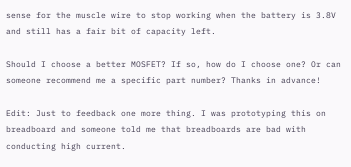sense for the muscle wire to stop working when the battery is 3.8V and still has a fair bit of capacity left.

Should I choose a better MOSFET? If so, how do I choose one? Or can someone recommend me a specific part number? Thanks in advance!

Edit: Just to feedback one more thing. I was prototyping this on breadboard and someone told me that breadboards are bad with conducting high current.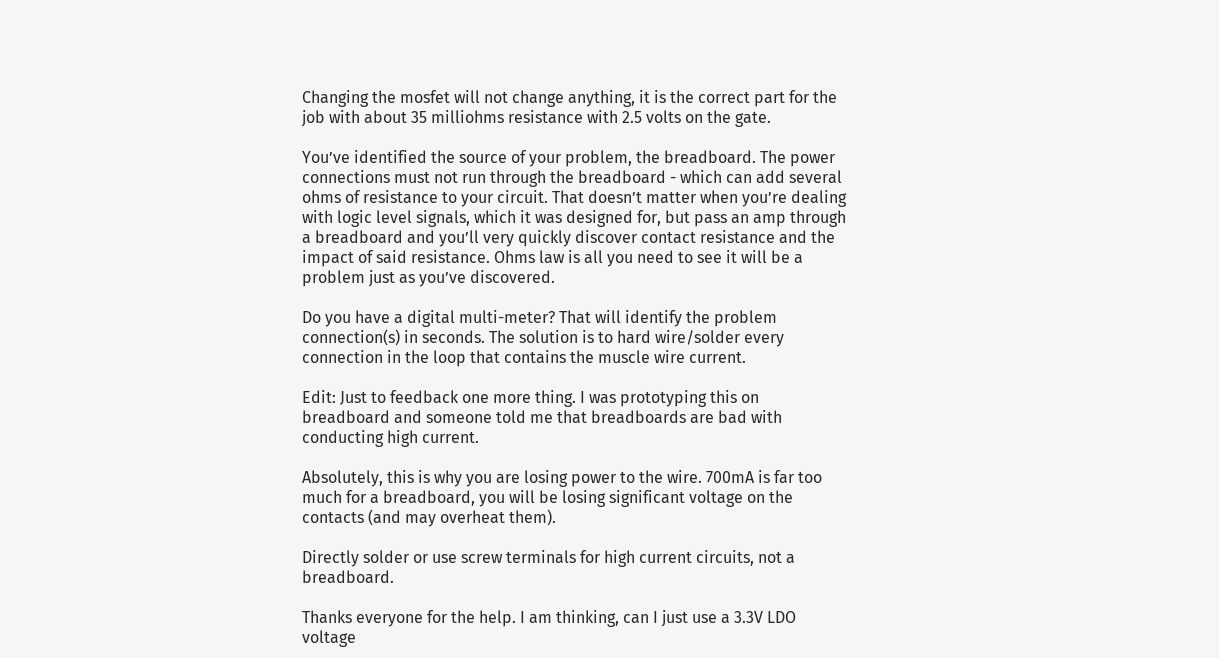Changing the mosfet will not change anything, it is the correct part for the job with about 35 milliohms resistance with 2.5 volts on the gate.

You’ve identified the source of your problem, the breadboard. The power connections must not run through the breadboard - which can add several ohms of resistance to your circuit. That doesn’t matter when you’re dealing with logic level signals, which it was designed for, but pass an amp through a breadboard and you’ll very quickly discover contact resistance and the impact of said resistance. Ohms law is all you need to see it will be a problem just as you’ve discovered.

Do you have a digital multi-meter? That will identify the problem connection(s) in seconds. The solution is to hard wire/solder every connection in the loop that contains the muscle wire current.

Edit: Just to feedback one more thing. I was prototyping this on breadboard and someone told me that breadboards are bad with conducting high current.

Absolutely, this is why you are losing power to the wire. 700mA is far too much for a breadboard, you will be losing significant voltage on the contacts (and may overheat them).

Directly solder or use screw terminals for high current circuits, not a breadboard.

Thanks everyone for the help. I am thinking, can I just use a 3.3V LDO voltage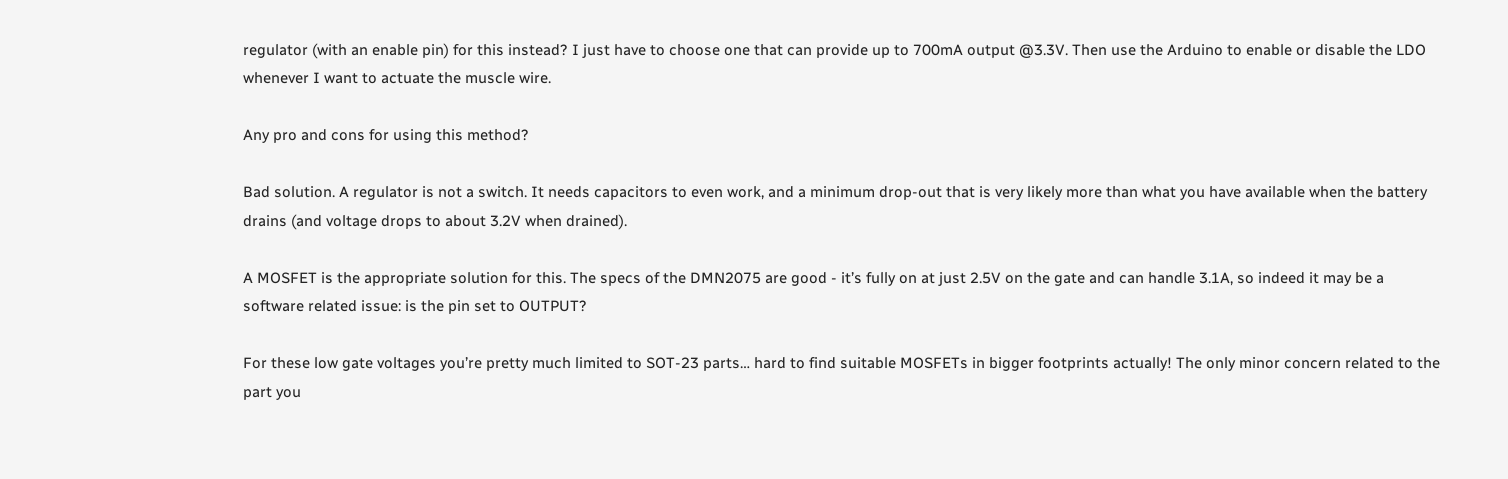regulator (with an enable pin) for this instead? I just have to choose one that can provide up to 700mA output @3.3V. Then use the Arduino to enable or disable the LDO whenever I want to actuate the muscle wire.

Any pro and cons for using this method?

Bad solution. A regulator is not a switch. It needs capacitors to even work, and a minimum drop-out that is very likely more than what you have available when the battery drains (and voltage drops to about 3.2V when drained).

A MOSFET is the appropriate solution for this. The specs of the DMN2075 are good - it’s fully on at just 2.5V on the gate and can handle 3.1A, so indeed it may be a software related issue: is the pin set to OUTPUT?

For these low gate voltages you’re pretty much limited to SOT-23 parts… hard to find suitable MOSFETs in bigger footprints actually! The only minor concern related to the part you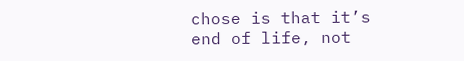chose is that it’s end of life, not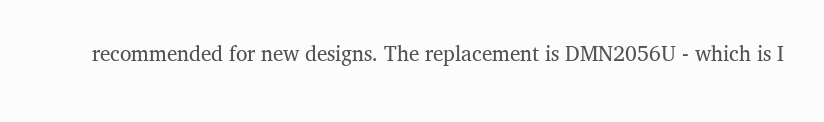recommended for new designs. The replacement is DMN2056U - which is I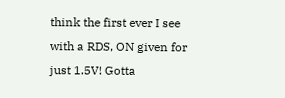think the first ever I see with a RDS, ON given for just 1.5V! Gotta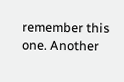remember this one. Another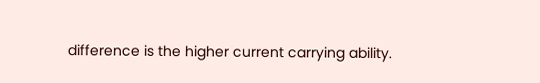difference is the higher current carrying ability.